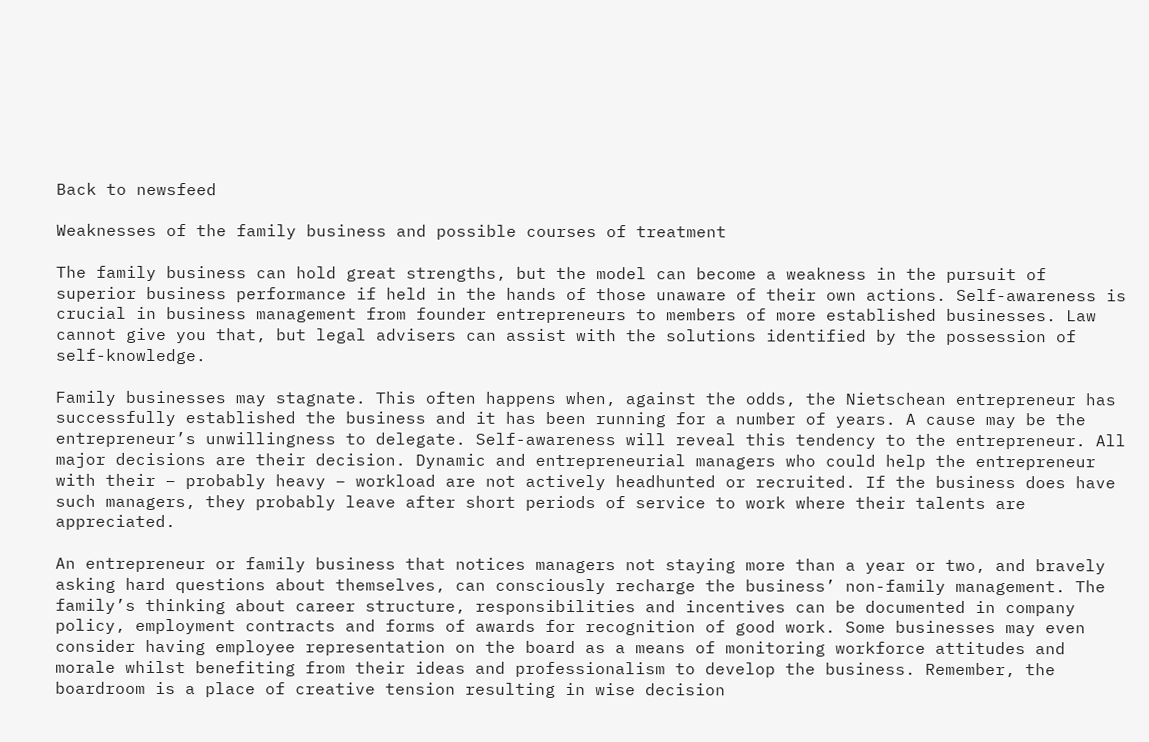Back to newsfeed

Weaknesses of the family business and possible courses of treatment

The family business can hold great strengths, but the model can become a weakness in the pursuit of superior business performance if held in the hands of those unaware of their own actions. Self-awareness is crucial in business management from founder entrepreneurs to members of more established businesses. Law cannot give you that, but legal advisers can assist with the solutions identified by the possession of self-knowledge.

Family businesses may stagnate. This often happens when, against the odds, the Nietschean entrepreneur has successfully established the business and it has been running for a number of years. A cause may be the entrepreneur’s unwillingness to delegate. Self-awareness will reveal this tendency to the entrepreneur. All major decisions are their decision. Dynamic and entrepreneurial managers who could help the entrepreneur with their – probably heavy – workload are not actively headhunted or recruited. If the business does have such managers, they probably leave after short periods of service to work where their talents are appreciated.

An entrepreneur or family business that notices managers not staying more than a year or two, and bravely asking hard questions about themselves, can consciously recharge the business’ non-family management. The family’s thinking about career structure, responsibilities and incentives can be documented in company policy, employment contracts and forms of awards for recognition of good work. Some businesses may even consider having employee representation on the board as a means of monitoring workforce attitudes and morale whilst benefiting from their ideas and professionalism to develop the business. Remember, the boardroom is a place of creative tension resulting in wise decision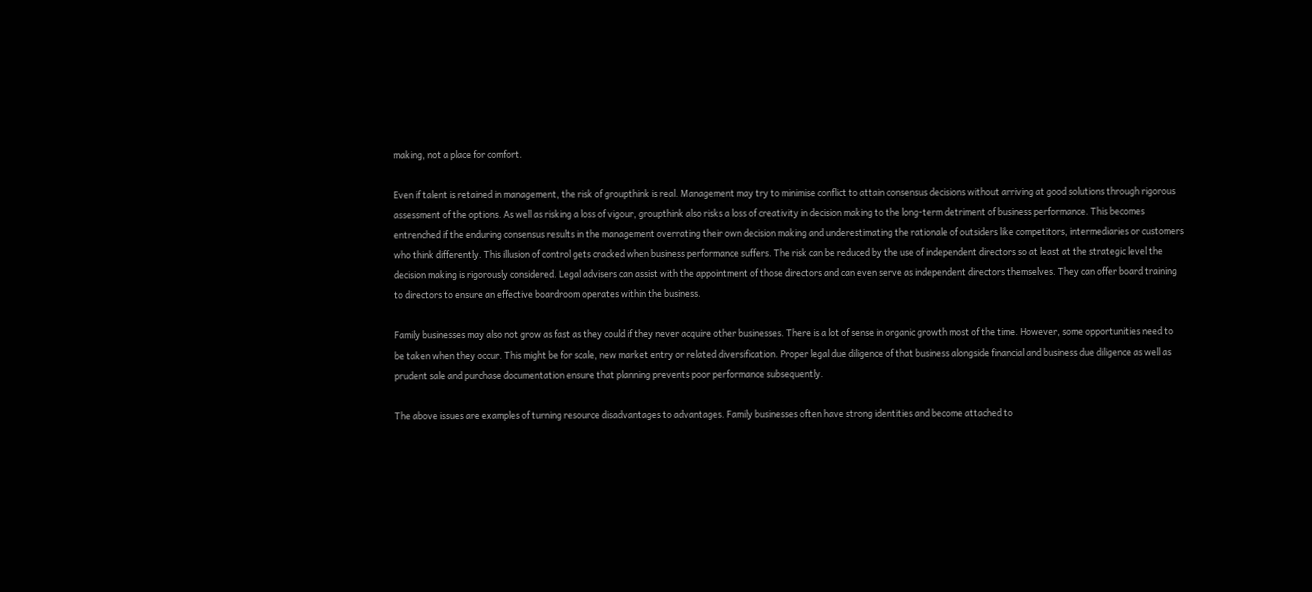making, not a place for comfort.

Even if talent is retained in management, the risk of groupthink is real. Management may try to minimise conflict to attain consensus decisions without arriving at good solutions through rigorous assessment of the options. As well as risking a loss of vigour, groupthink also risks a loss of creativity in decision making to the long-term detriment of business performance. This becomes entrenched if the enduring consensus results in the management overrating their own decision making and underestimating the rationale of outsiders like competitors, intermediaries or customers who think differently. This illusion of control gets cracked when business performance suffers. The risk can be reduced by the use of independent directors so at least at the strategic level the decision making is rigorously considered. Legal advisers can assist with the appointment of those directors and can even serve as independent directors themselves. They can offer board training to directors to ensure an effective boardroom operates within the business.

Family businesses may also not grow as fast as they could if they never acquire other businesses. There is a lot of sense in organic growth most of the time. However, some opportunities need to be taken when they occur. This might be for scale, new market entry or related diversification. Proper legal due diligence of that business alongside financial and business due diligence as well as prudent sale and purchase documentation ensure that planning prevents poor performance subsequently.

The above issues are examples of turning resource disadvantages to advantages. Family businesses often have strong identities and become attached to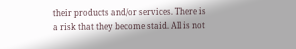their products and/or services. There is a risk that they become staid. All is not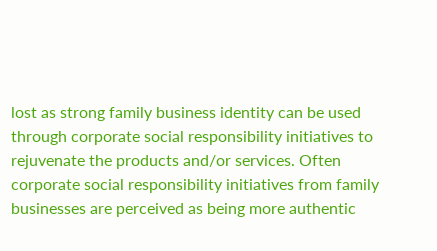lost as strong family business identity can be used through corporate social responsibility initiatives to rejuvenate the products and/or services. Often corporate social responsibility initiatives from family businesses are perceived as being more authentic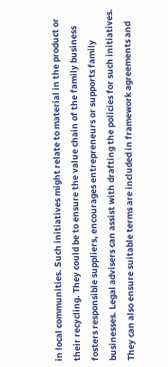in local communities. Such initiatives might relate to material in the product or their recycling. They could be to ensure the value chain of the family business fosters responsible suppliers, encourages entrepreneurs or supports family businesses. Legal advisers can assist with drafting the policies for such initiatives. They can also ensure suitable terms are included in framework agreements and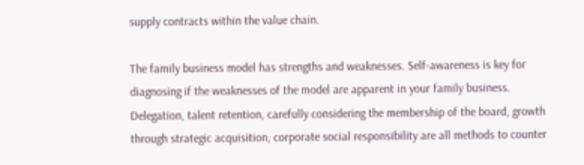supply contracts within the value chain.

The family business model has strengths and weaknesses. Self-awareness is key for diagnosing if the weaknesses of the model are apparent in your family business. Delegation, talent retention, carefully considering the membership of the board, growth through strategic acquisition, corporate social responsibility are all methods to counter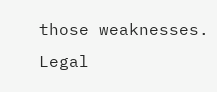those weaknesses. Legal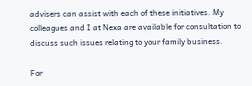advisers can assist with each of these initiatives. My colleagues and I at Nexa are available for consultation to discuss such issues relating to your family business.

For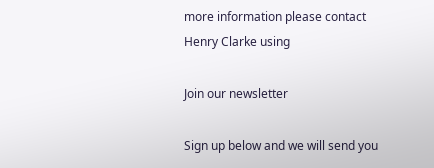more information please contact Henry Clarke using

Join our newsletter

Sign up below and we will send you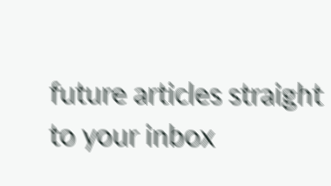future articles straight to your inbox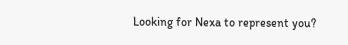Looking for Nexa to represent you?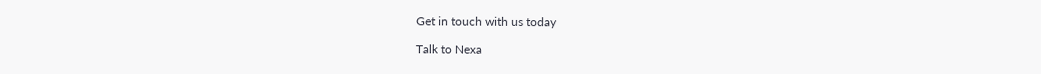Get in touch with us today

Talk to Nexa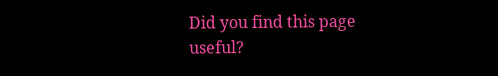Did you find this page useful?